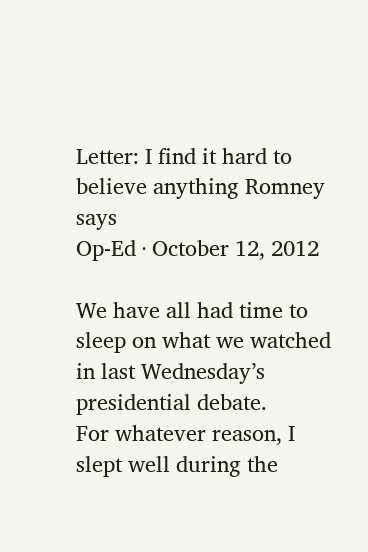Letter: I find it hard to believe anything Romney says
Op-Ed · October 12, 2012

We have all had time to sleep on what we watched in last Wednesday’s presidential debate.
For whatever reason, I slept well during the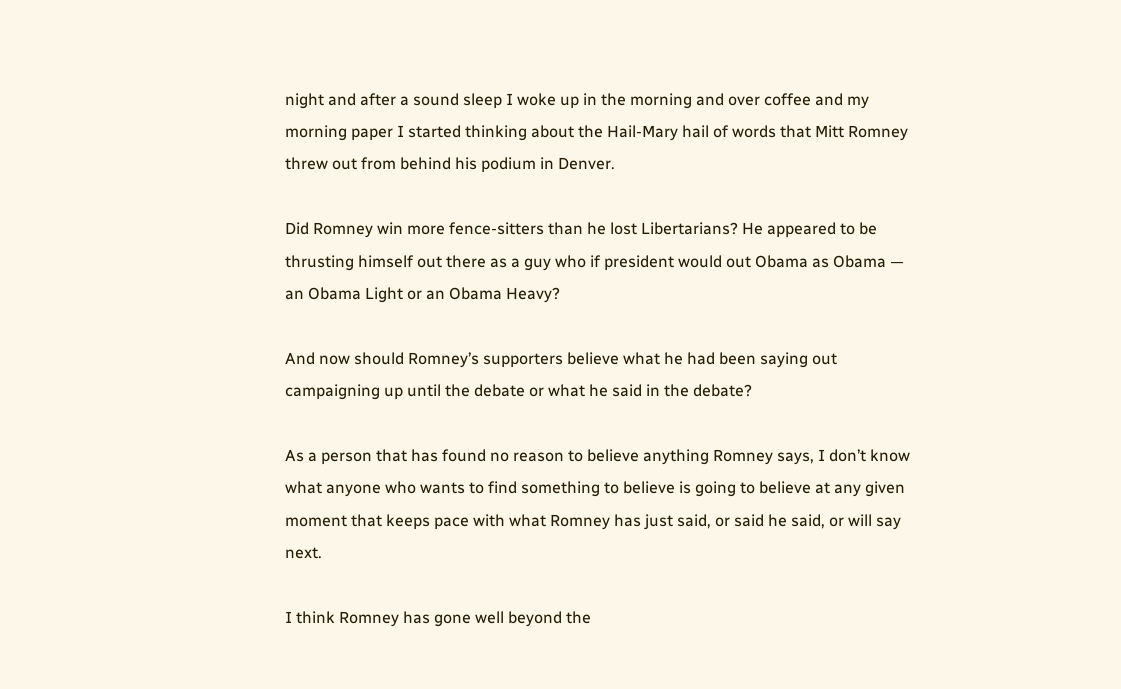night and after a sound sleep I woke up in the morning and over coffee and my morning paper I started thinking about the Hail-Mary hail of words that Mitt Romney threw out from behind his podium in Denver.

Did Romney win more fence-sitters than he lost Libertarians? He appeared to be thrusting himself out there as a guy who if president would out Obama as Obama — an Obama Light or an Obama Heavy?

And now should Romney’s supporters believe what he had been saying out campaigning up until the debate or what he said in the debate?

As a person that has found no reason to believe anything Romney says, I don’t know what anyone who wants to find something to believe is going to believe at any given moment that keeps pace with what Romney has just said, or said he said, or will say next.

I think Romney has gone well beyond the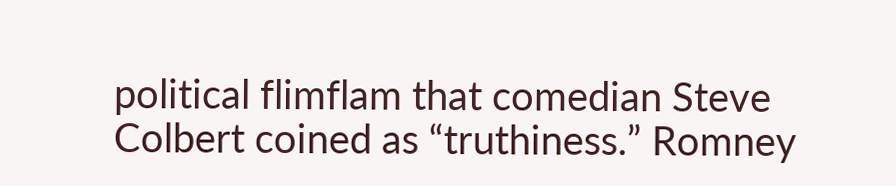political flimflam that comedian Steve Colbert coined as “truthiness.” Romney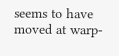seems to have moved at warp-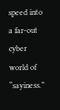speed into a far-out cyber world of “sayiness.”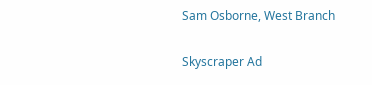Sam Osborne, West Branch

Skyscraper Ad